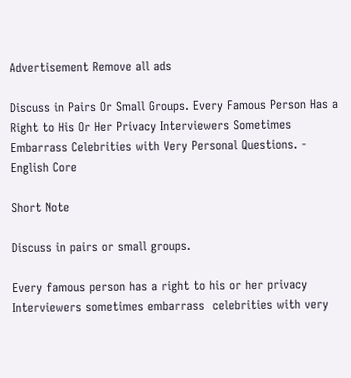Advertisement Remove all ads

Discuss in Pairs Or Small Groups. Every Famous Person Has a Right to His Or Her Privacy Interviewers Sometimes Embarrass Celebrities with Very Personal Questions. - English Core

Short Note

Discuss in pairs or small groups.

Every famous person has a right to his or her privacy Interviewers sometimes embarrass  celebrities with very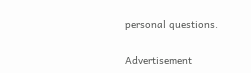personal questions.

Advertisement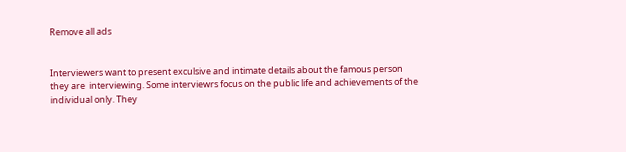Remove all ads


Interviewers want to present exculsive and intimate details about the famous person they are  interviewing. Some interviewrs focus on the public life and achievements of the individual only. They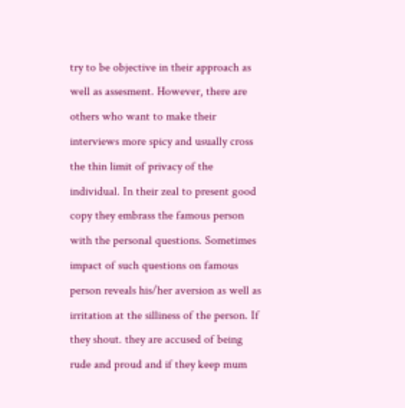try to be objective in their approach as well as assesment. However, there are others who want to make their interviews more spicy and usually cross the thin limit of privacy of the individual. In their zeal to present good copy they embrass the famous person with the personal questions. Sometimes  impact of such questions on famous person reveals his/her aversion as well as irritation at the silliness of the person. If they shout. they are accused of being rude and proud and if they keep mum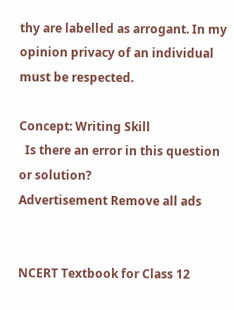thy are labelled as arrogant. In my opinion privacy of an individual must be respected.

Concept: Writing Skill
  Is there an error in this question or solution?
Advertisement Remove all ads


NCERT Textbook for Class 12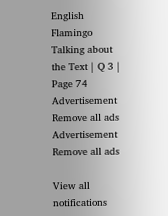English Flamingo
Talking about the Text | Q 3 | Page 74
Advertisement Remove all ads
Advertisement Remove all ads

View all notifications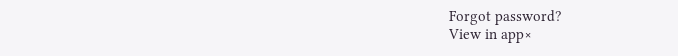Forgot password?
View in app×